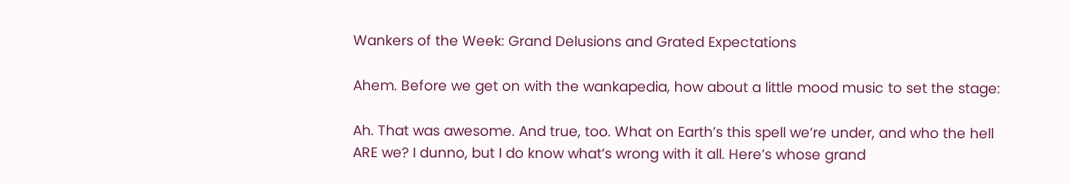Wankers of the Week: Grand Delusions and Grated Expectations

Ahem. Before we get on with the wankapedia, how about a little mood music to set the stage:

Ah. That was awesome. And true, too. What on Earth’s this spell we’re under, and who the hell ARE we? I dunno, but I do know what’s wrong with it all. Here’s whose grand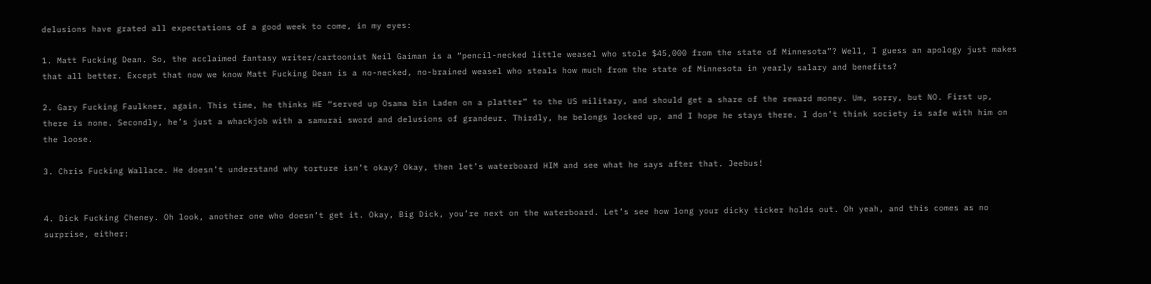delusions have grated all expectations of a good week to come, in my eyes:

1. Matt Fucking Dean. So, the acclaimed fantasy writer/cartoonist Neil Gaiman is a “pencil-necked little weasel who stole $45,000 from the state of Minnesota”? Well, I guess an apology just makes that all better. Except that now we know Matt Fucking Dean is a no-necked, no-brained weasel who steals how much from the state of Minnesota in yearly salary and benefits?

2. Gary Fucking Faulkner, again. This time, he thinks HE “served up Osama bin Laden on a platter” to the US military, and should get a share of the reward money. Um, sorry, but NO. First up, there is none. Secondly, he’s just a whackjob with a samurai sword and delusions of grandeur. Thirdly, he belongs locked up, and I hope he stays there. I don’t think society is safe with him on the loose.

3. Chris Fucking Wallace. He doesn’t understand why torture isn’t okay? Okay, then let’s waterboard HIM and see what he says after that. Jeebus!


4. Dick Fucking Cheney. Oh look, another one who doesn’t get it. Okay, Big Dick, you’re next on the waterboard. Let’s see how long your dicky ticker holds out. Oh yeah, and this comes as no surprise, either: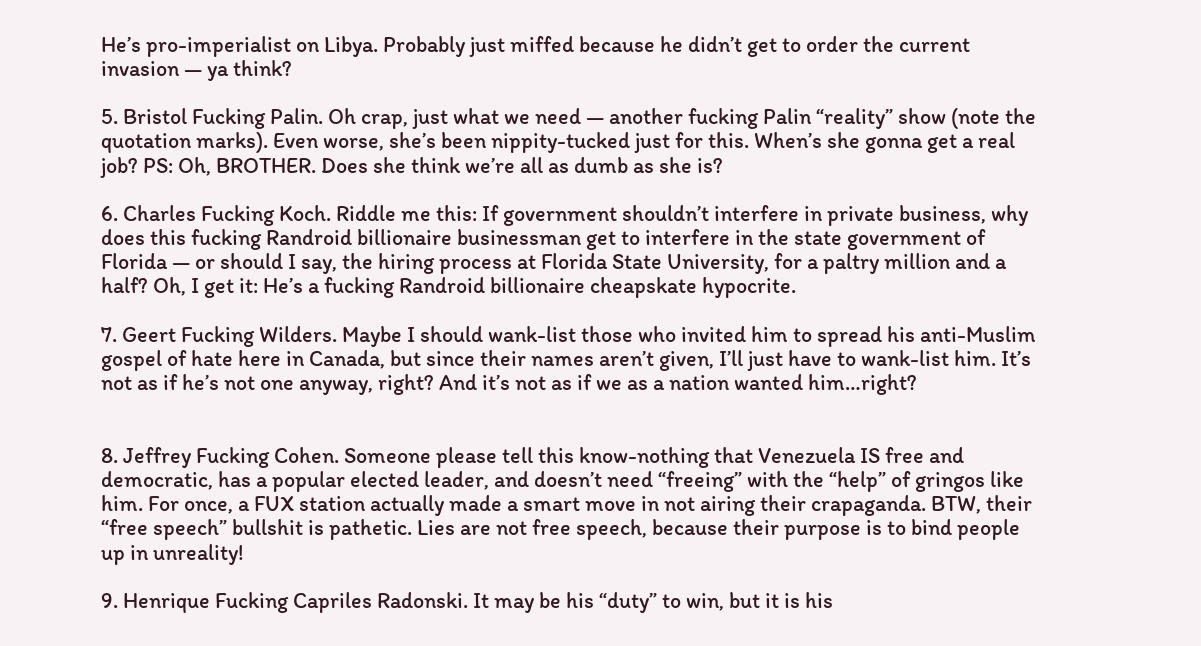He’s pro-imperialist on Libya. Probably just miffed because he didn’t get to order the current invasion — ya think?

5. Bristol Fucking Palin. Oh crap, just what we need — another fucking Palin “reality” show (note the quotation marks). Even worse, she’s been nippity-tucked just for this. When’s she gonna get a real job? PS: Oh, BROTHER. Does she think we’re all as dumb as she is?

6. Charles Fucking Koch. Riddle me this: If government shouldn’t interfere in private business, why does this fucking Randroid billionaire businessman get to interfere in the state government of Florida — or should I say, the hiring process at Florida State University, for a paltry million and a half? Oh, I get it: He’s a fucking Randroid billionaire cheapskate hypocrite.

7. Geert Fucking Wilders. Maybe I should wank-list those who invited him to spread his anti-Muslim gospel of hate here in Canada, but since their names aren’t given, I’ll just have to wank-list him. It’s not as if he’s not one anyway, right? And it’s not as if we as a nation wanted him…right?


8. Jeffrey Fucking Cohen. Someone please tell this know-nothing that Venezuela IS free and democratic, has a popular elected leader, and doesn’t need “freeing” with the “help” of gringos like him. For once, a FUX station actually made a smart move in not airing their crapaganda. BTW, their “free speech” bullshit is pathetic. Lies are not free speech, because their purpose is to bind people up in unreality!

9. Henrique Fucking Capriles Radonski. It may be his “duty” to win, but it is his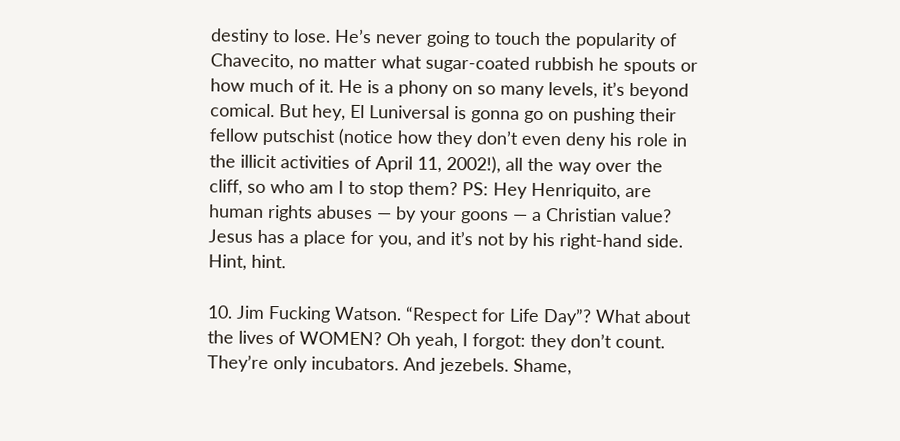destiny to lose. He’s never going to touch the popularity of Chavecito, no matter what sugar-coated rubbish he spouts or how much of it. He is a phony on so many levels, it’s beyond comical. But hey, El Luniversal is gonna go on pushing their fellow putschist (notice how they don’t even deny his role in the illicit activities of April 11, 2002!), all the way over the cliff, so who am I to stop them? PS: Hey Henriquito, are human rights abuses — by your goons — a Christian value? Jesus has a place for you, and it’s not by his right-hand side. Hint, hint.

10. Jim Fucking Watson. “Respect for Life Day”? What about the lives of WOMEN? Oh yeah, I forgot: they don’t count. They’re only incubators. And jezebels. Shame,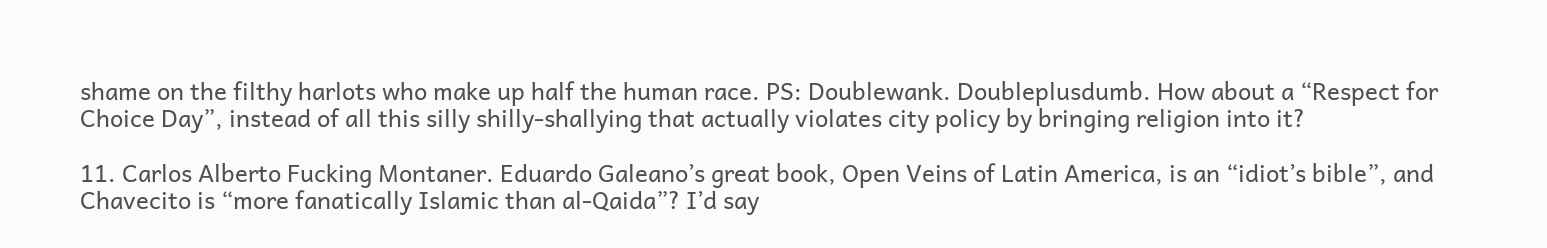shame on the filthy harlots who make up half the human race. PS: Doublewank. Doubleplusdumb. How about a “Respect for Choice Day”, instead of all this silly shilly-shallying that actually violates city policy by bringing religion into it?

11. Carlos Alberto Fucking Montaner. Eduardo Galeano’s great book, Open Veins of Latin America, is an “idiot’s bible”, and Chavecito is “more fanatically Islamic than al-Qaida”? I’d say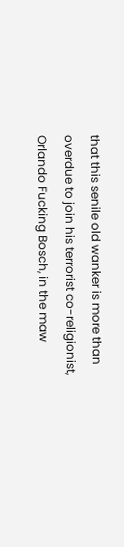that this senile old wanker is more than overdue to join his terrorist co-religionist, Orlando Fucking Bosch, in the maw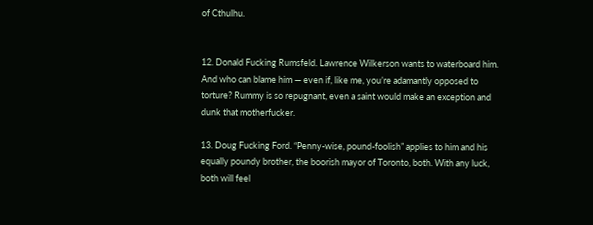of Cthulhu.


12. Donald Fucking Rumsfeld. Lawrence Wilkerson wants to waterboard him. And who can blame him — even if, like me, you’re adamantly opposed to torture? Rummy is so repugnant, even a saint would make an exception and dunk that motherfucker.

13. Doug Fucking Ford. “Penny-wise, pound-foolish” applies to him and his equally poundy brother, the boorish mayor of Toronto, both. With any luck, both will feel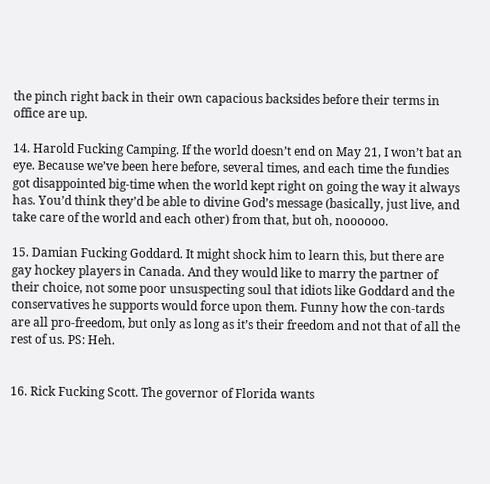the pinch right back in their own capacious backsides before their terms in office are up.

14. Harold Fucking Camping. If the world doesn’t end on May 21, I won’t bat an eye. Because we’ve been here before, several times, and each time the fundies got disappointed big-time when the world kept right on going the way it always has. You’d think they’d be able to divine God’s message (basically, just live, and take care of the world and each other) from that, but oh, noooooo.

15. Damian Fucking Goddard. It might shock him to learn this, but there are gay hockey players in Canada. And they would like to marry the partner of their choice, not some poor unsuspecting soul that idiots like Goddard and the conservatives he supports would force upon them. Funny how the con-tards are all pro-freedom, but only as long as it’s their freedom and not that of all the rest of us. PS: Heh.


16. Rick Fucking Scott. The governor of Florida wants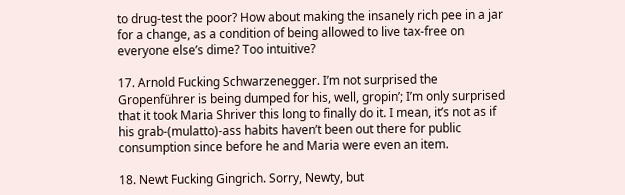to drug-test the poor? How about making the insanely rich pee in a jar for a change, as a condition of being allowed to live tax-free on everyone else’s dime? Too intuitive?

17. Arnold Fucking Schwarzenegger. I’m not surprised the Gropenführer is being dumped for his, well, gropin’; I’m only surprised that it took Maria Shriver this long to finally do it. I mean, it’s not as if his grab-(mulatto)-ass habits haven’t been out there for public consumption since before he and Maria were even an item.

18. Newt Fucking Gingrich. Sorry, Newty, but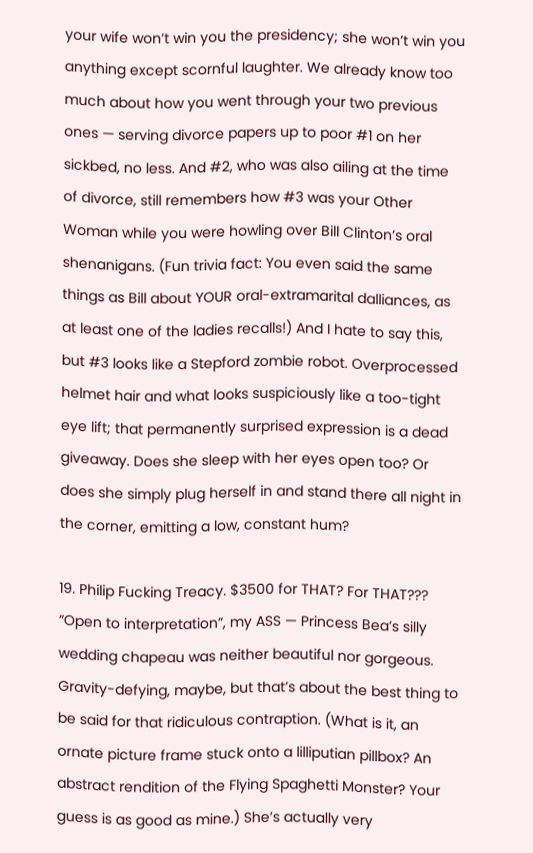your wife won’t win you the presidency; she won’t win you anything except scornful laughter. We already know too much about how you went through your two previous ones — serving divorce papers up to poor #1 on her sickbed, no less. And #2, who was also ailing at the time of divorce, still remembers how #3 was your Other Woman while you were howling over Bill Clinton’s oral shenanigans. (Fun trivia fact: You even said the same things as Bill about YOUR oral-extramarital dalliances, as at least one of the ladies recalls!) And I hate to say this, but #3 looks like a Stepford zombie robot. Overprocessed helmet hair and what looks suspiciously like a too-tight eye lift; that permanently surprised expression is a dead giveaway. Does she sleep with her eyes open too? Or does she simply plug herself in and stand there all night in the corner, emitting a low, constant hum?

19. Philip Fucking Treacy. $3500 for THAT? For THAT??? “Open to interpretation”, my ASS — Princess Bea’s silly wedding chapeau was neither beautiful nor gorgeous. Gravity-defying, maybe, but that’s about the best thing to be said for that ridiculous contraption. (What is it, an ornate picture frame stuck onto a lilliputian pillbox? An abstract rendition of the Flying Spaghetti Monster? Your guess is as good as mine.) She’s actually very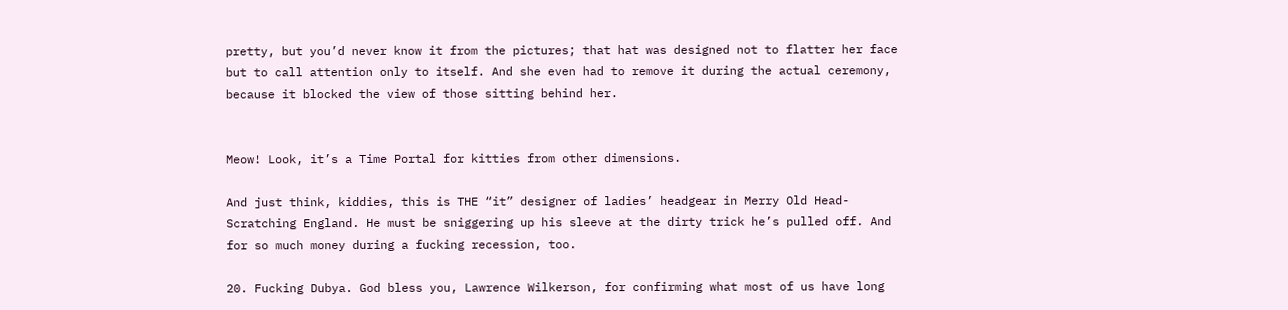pretty, but you’d never know it from the pictures; that hat was designed not to flatter her face but to call attention only to itself. And she even had to remove it during the actual ceremony, because it blocked the view of those sitting behind her.


Meow! Look, it’s a Time Portal for kitties from other dimensions.

And just think, kiddies, this is THE “it” designer of ladies’ headgear in Merry Old Head-Scratching England. He must be sniggering up his sleeve at the dirty trick he’s pulled off. And for so much money during a fucking recession, too.

20. Fucking Dubya. God bless you, Lawrence Wilkerson, for confirming what most of us have long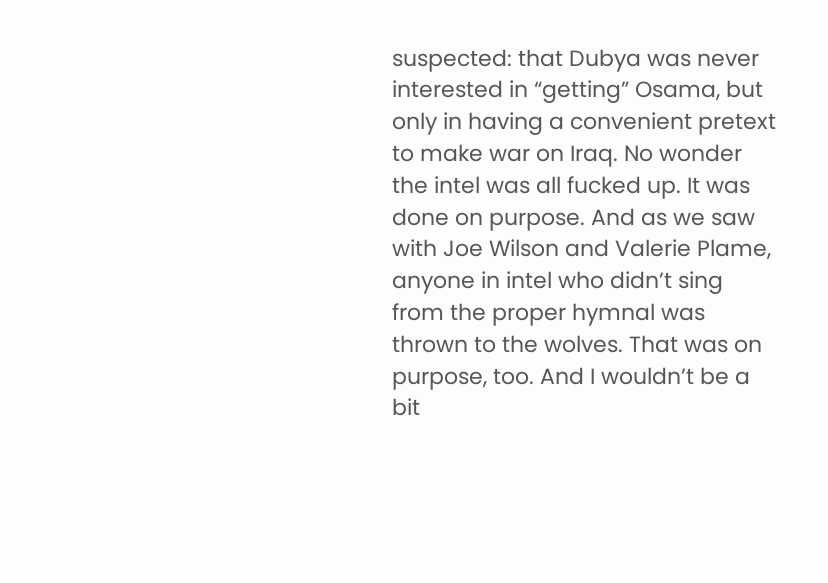suspected: that Dubya was never interested in “getting” Osama, but only in having a convenient pretext to make war on Iraq. No wonder the intel was all fucked up. It was done on purpose. And as we saw with Joe Wilson and Valerie Plame, anyone in intel who didn’t sing from the proper hymnal was thrown to the wolves. That was on purpose, too. And I wouldn’t be a bit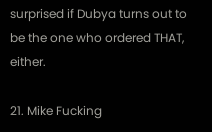surprised if Dubya turns out to be the one who ordered THAT, either.

21. Mike Fucking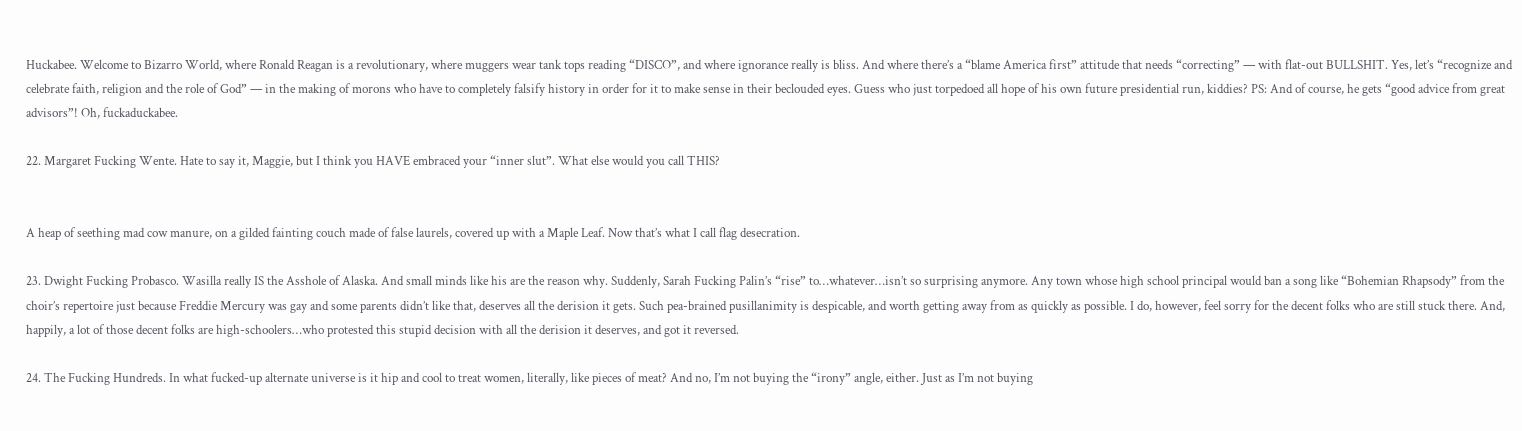Huckabee. Welcome to Bizarro World, where Ronald Reagan is a revolutionary, where muggers wear tank tops reading “DISCO”, and where ignorance really is bliss. And where there’s a “blame America first” attitude that needs “correcting” — with flat-out BULLSHIT. Yes, let’s “recognize and celebrate faith, religion and the role of God” — in the making of morons who have to completely falsify history in order for it to make sense in their beclouded eyes. Guess who just torpedoed all hope of his own future presidential run, kiddies? PS: And of course, he gets “good advice from great advisors”! Oh, fuckaduckabee.

22. Margaret Fucking Wente. Hate to say it, Maggie, but I think you HAVE embraced your “inner slut”. What else would you call THIS?


A heap of seething mad cow manure, on a gilded fainting couch made of false laurels, covered up with a Maple Leaf. Now that’s what I call flag desecration.

23. Dwight Fucking Probasco. Wasilla really IS the Asshole of Alaska. And small minds like his are the reason why. Suddenly, Sarah Fucking Palin’s “rise” to…whatever…isn’t so surprising anymore. Any town whose high school principal would ban a song like “Bohemian Rhapsody” from the choir’s repertoire just because Freddie Mercury was gay and some parents didn’t like that, deserves all the derision it gets. Such pea-brained pusillanimity is despicable, and worth getting away from as quickly as possible. I do, however, feel sorry for the decent folks who are still stuck there. And, happily, a lot of those decent folks are high-schoolers…who protested this stupid decision with all the derision it deserves, and got it reversed.

24. The Fucking Hundreds. In what fucked-up alternate universe is it hip and cool to treat women, literally, like pieces of meat? And no, I’m not buying the “irony” angle, either. Just as I’m not buying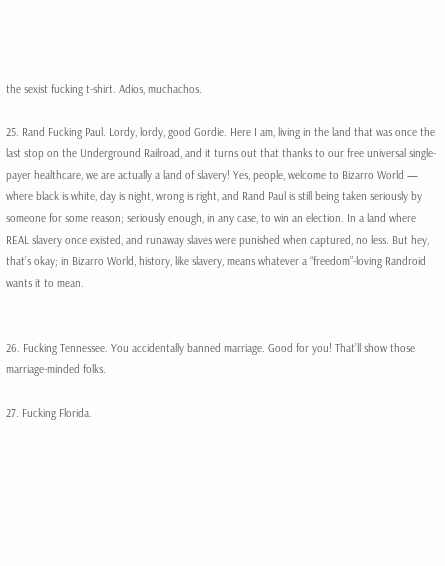the sexist fucking t-shirt. Adios, muchachos.

25. Rand Fucking Paul. Lordy, lordy, good Gordie. Here I am, living in the land that was once the last stop on the Underground Railroad, and it turns out that thanks to our free universal single-payer healthcare, we are actually a land of slavery! Yes, people, welcome to Bizarro World — where black is white, day is night, wrong is right, and Rand Paul is still being taken seriously by someone for some reason; seriously enough, in any case, to win an election. In a land where REAL slavery once existed, and runaway slaves were punished when captured, no less. But hey, that’s okay; in Bizarro World, history, like slavery, means whatever a “freedom”-loving Randroid wants it to mean.


26. Fucking Tennessee. You accidentally banned marriage. Good for you! That’ll show those marriage-minded folks.

27. Fucking Florida.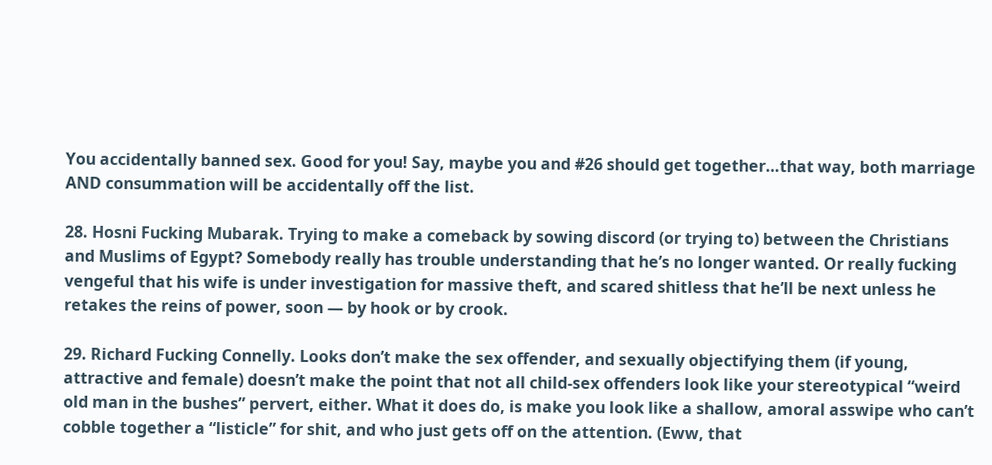You accidentally banned sex. Good for you! Say, maybe you and #26 should get together…that way, both marriage AND consummation will be accidentally off the list.

28. Hosni Fucking Mubarak. Trying to make a comeback by sowing discord (or trying to) between the Christians and Muslims of Egypt? Somebody really has trouble understanding that he’s no longer wanted. Or really fucking vengeful that his wife is under investigation for massive theft, and scared shitless that he’ll be next unless he retakes the reins of power, soon — by hook or by crook.

29. Richard Fucking Connelly. Looks don’t make the sex offender, and sexually objectifying them (if young, attractive and female) doesn’t make the point that not all child-sex offenders look like your stereotypical “weird old man in the bushes” pervert, either. What it does do, is make you look like a shallow, amoral asswipe who can’t cobble together a “listicle” for shit, and who just gets off on the attention. (Eww, that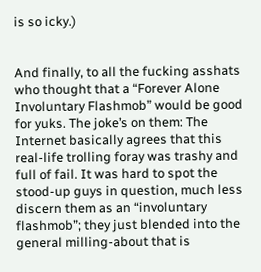is so icky.)


And finally, to all the fucking asshats who thought that a “Forever Alone Involuntary Flashmob” would be good for yuks. The joke’s on them: The Internet basically agrees that this real-life trolling foray was trashy and full of fail. It was hard to spot the stood-up guys in question, much less discern them as an “involuntary flashmob”; they just blended into the general milling-about that is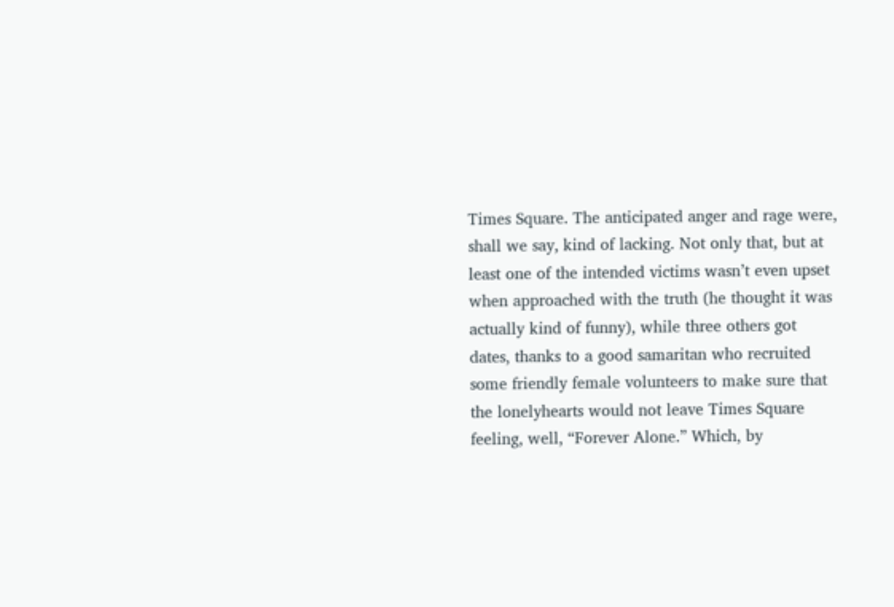Times Square. The anticipated anger and rage were, shall we say, kind of lacking. Not only that, but at least one of the intended victims wasn’t even upset when approached with the truth (he thought it was actually kind of funny), while three others got dates, thanks to a good samaritan who recruited some friendly female volunteers to make sure that the lonelyhearts would not leave Times Square feeling, well, “Forever Alone.” Which, by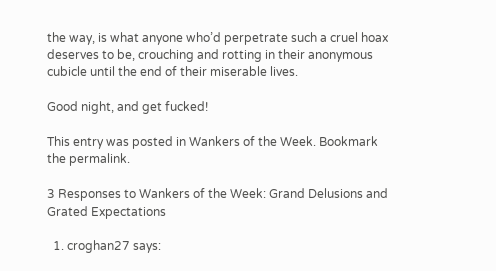the way, is what anyone who’d perpetrate such a cruel hoax deserves to be, crouching and rotting in their anonymous cubicle until the end of their miserable lives.

Good night, and get fucked!

This entry was posted in Wankers of the Week. Bookmark the permalink.

3 Responses to Wankers of the Week: Grand Delusions and Grated Expectations

  1. croghan27 says: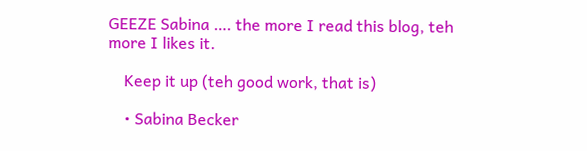GEEZE Sabina …. the more I read this blog, teh more I likes it.

    Keep it up (teh good work, that is)

    • Sabina Becker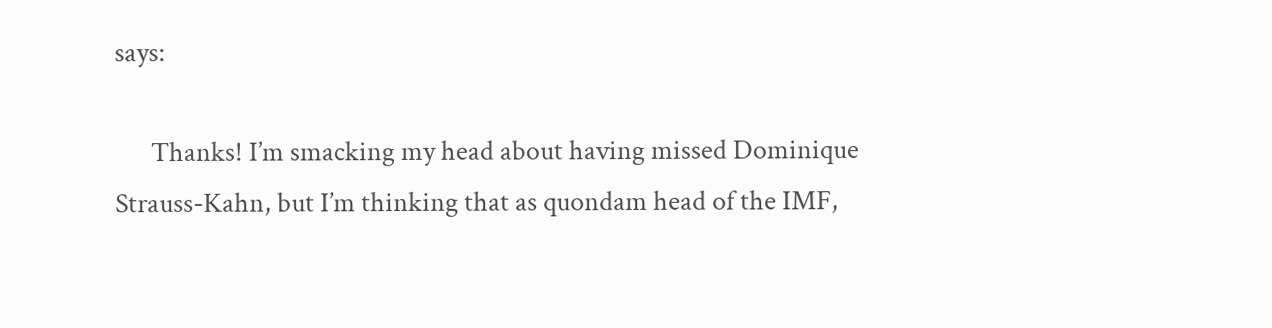says:

      Thanks! I’m smacking my head about having missed Dominique Strauss-Kahn, but I’m thinking that as quondam head of the IMF,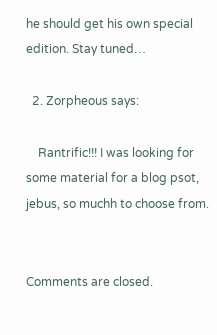he should get his own special edition. Stay tuned…

  2. Zorpheous says:

    Rantrific!!! I was looking for some material for a blog psot, jebus, so muchh to choose from.


Comments are closed.